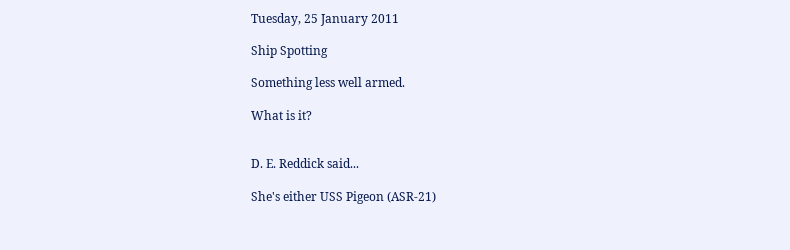Tuesday, 25 January 2011

Ship Spotting

Something less well armed.

What is it?


D. E. Reddick said...

She's either USS Pigeon (ASR-21)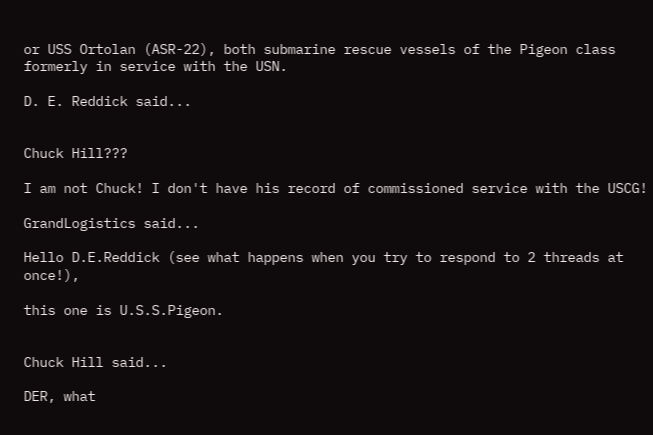or USS Ortolan (ASR-22), both submarine rescue vessels of the Pigeon class formerly in service with the USN.

D. E. Reddick said...


Chuck Hill???

I am not Chuck! I don't have his record of commissioned service with the USCG!

GrandLogistics said...

Hello D.E.Reddick (see what happens when you try to respond to 2 threads at once!),

this one is U.S.S.Pigeon.


Chuck Hill said...

DER, what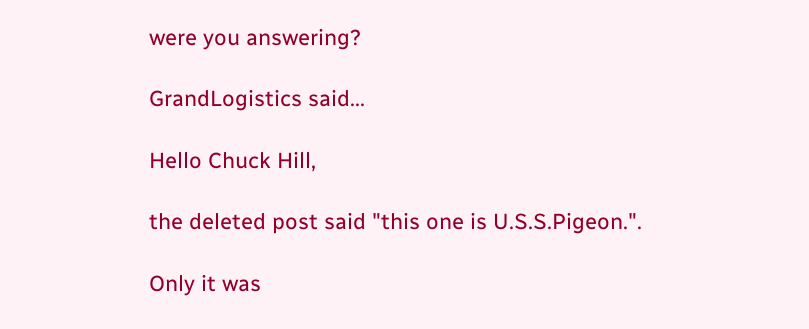were you answering?

GrandLogistics said...

Hello Chuck Hill,

the deleted post said "this one is U.S.S.Pigeon.".

Only it was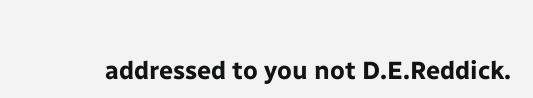addressed to you not D.E.Reddick.